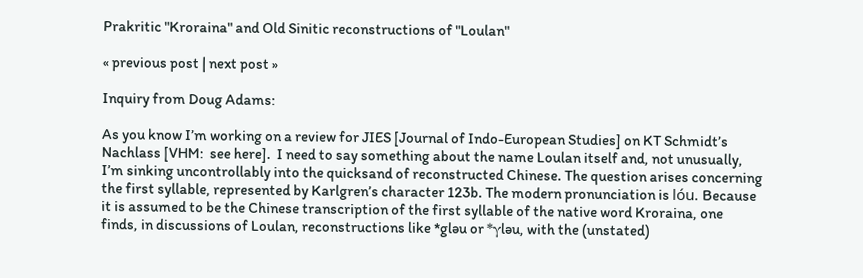Prakritic "Kroraina" and Old Sinitic reconstructions of "Loulan"

« previous post | next post »

Inquiry from Doug Adams:

As you know I’m working on a review for JIES [Journal of Indo-European Studies] on KT Schmidt’s Nachlass [VHM:  see here].  I need to say something about the name Loulan itself and, not unusually, I’m sinking uncontrollably into the quicksand of reconstructed Chinese. The question arises concerning the first syllable, represented by Karlgren’s character 123b. The modern pronunciation is lóu. Because it is assumed to be the Chinese transcription of the first syllable of the native word Kroraina, one finds, in discussions of Loulan, reconstructions like *gləu or *γləu, with the (unstated)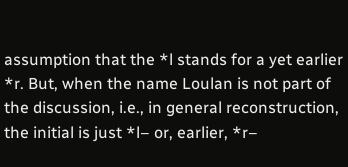assumption that the *l stands for a yet earlier *r. But, when the name Loulan is not part of the discussion, i.e., in general reconstruction, the initial is just *l– or, earlier, *r–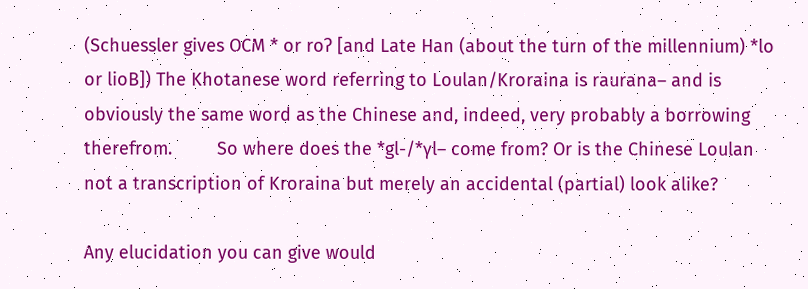(Schuessler gives OCM * or roʔ [and Late Han (about the turn of the millennium) *lo or lioB]) The Khotanese word referring to Loulan/Kroraina is raurana– and is obviously the same word as the Chinese and, indeed, very probably a borrowing therefrom.         So where does the *gl-/*γl– come from? Or is the Chinese Loulan not a transcription of Kroraina but merely an accidental (partial) look alike?

Any elucidation you can give would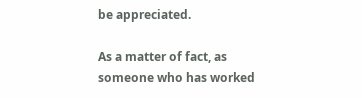be appreciated.

As a matter of fact, as someone who has worked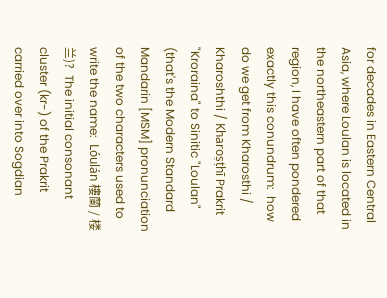for decades in Eastern Central Asia, where Loulan is located in the northeastern part of that region, I have often pondered exactly this conundrum:  how do we get from Kharosthi / Kharoshthi / Kharoṣṭhī Prakrit "Kroraina" to Sinitic "Loulan" (that's the Modern Standard Mandarin [MSM] pronunciation of the two characters used to write the name:  Lóulán 樓蘭 / 楼兰)?  The initial consonant cluster (kr-) of the Prakrit carried over into Sogdian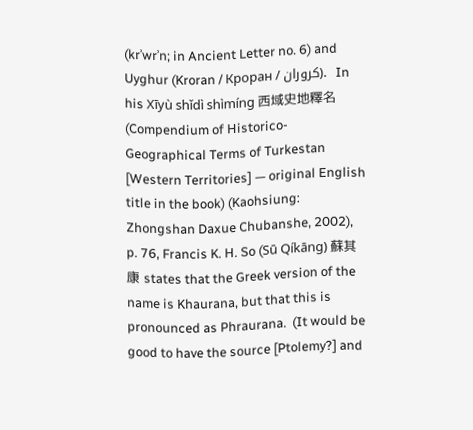(krʾwrʾn; in Ancient Letter no. 6) and Uyghur (Kroran / Кроран / كروران).  In his Xīyù shǐdì shìmíng 西域史地釋名 (Compendium of Historico-Geographical Terms of Turkestan [Western Territories] — original English title in the book) (Kaohsiung:  Zhongshan Daxue Chubanshe, 2002), p. 76, Francis K. H. So (Sū Qíkāng) 蘇其康 states that the Greek version of the name is Khaurana, but that this is pronounced as Phraurana.  (It would be good to have the source [Ptolemy?] and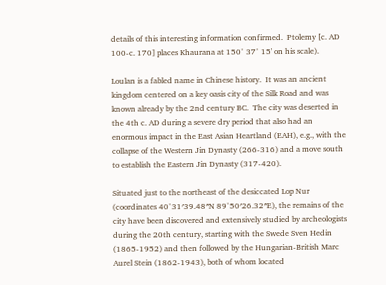details of this interesting information confirmed.  Ptolemy [c. AD 100-c. 170] places Khaurana at 150° 37° 15' on his scale).

Loulan is a fabled name in Chinese history.  It was an ancient kingdom centered on a key oasis city of the Silk Road and was known already by the 2nd century BC.  The city was deserted in the 4th c. AD during a severe dry period that also had an enormous impact in the East Asian Heartland (EAH), e.g., with the collapse of the Western Jin Dynasty (266-316) and a move south to establish the Eastern Jin Dynasty (317-420).

Situated just to the northeast of the desiccated Lop Nur (coordinates 40°31′39.48″N 89°50′26.32″E), the remains of the city have been discovered and extensively studied by archeologists during the 20th century, starting with the Swede Sven Hedin (1865-1952) and then followed by the Hungarian-British Marc Aurel Stein (1862-1943), both of whom located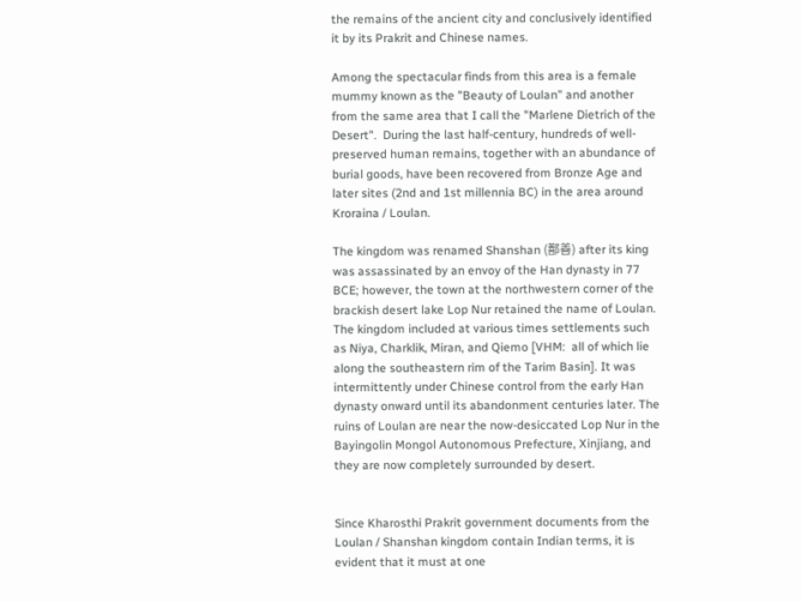the remains of the ancient city and conclusively identified it by its Prakrit and Chinese names.

Among the spectacular finds from this area is a female mummy known as the "Beauty of Loulan" and another from the same area that I call the "Marlene Dietrich of the Desert".  During the last half-century, hundreds of well-preserved human remains, together with an abundance of burial goods, have been recovered from Bronze Age and later sites (2nd and 1st millennia BC) in the area around Kroraina / Loulan.

The kingdom was renamed Shanshan (鄯善) after its king was assassinated by an envoy of the Han dynasty in 77 BCE; however, the town at the northwestern corner of the brackish desert lake Lop Nur retained the name of Loulan. The kingdom included at various times settlements such as Niya, Charklik, Miran, and Qiemo [VHM:  all of which lie along the southeastern rim of the Tarim Basin]. It was intermittently under Chinese control from the early Han dynasty onward until its abandonment centuries later. The ruins of Loulan are near the now-desiccated Lop Nur in the Bayingolin Mongol Autonomous Prefecture, Xinjiang, and they are now completely surrounded by desert.


Since Kharosthi Prakrit government documents from the Loulan / Shanshan kingdom contain Indian terms, it is evident that it must at one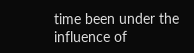time been under the influence of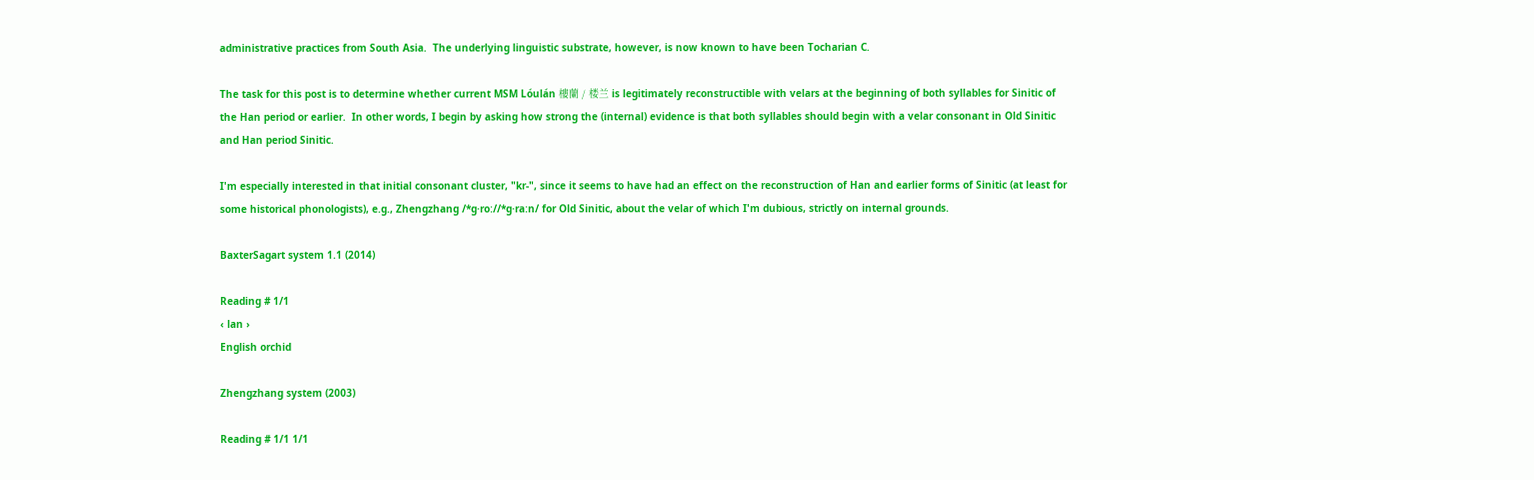administrative practices from South Asia.  The underlying linguistic substrate, however, is now known to have been Tocharian C.

The task for this post is to determine whether current MSM Lóulán 樓蘭 / 楼兰 is legitimately reconstructible with velars at the beginning of both syllables for Sinitic of the Han period or earlier.  In other words, I begin by asking how strong the (internal) evidence is that both syllables should begin with a velar consonant in Old Sinitic and Han period Sinitic.

I'm especially interested in that initial consonant cluster, "kr-", since it seems to have had an effect on the reconstruction of Han and earlier forms of Sinitic (at least for some historical phonologists), e.g., Zhengzhang /*ɡ·roː//*ɡ·raːn/ for Old Sinitic, about the velar of which I'm dubious, strictly on internal grounds.

BaxterSagart system 1.1 (2014)

Reading # 1/1
‹ lan ›
English orchid

Zhengzhang system (2003)

Reading # 1/1 1/1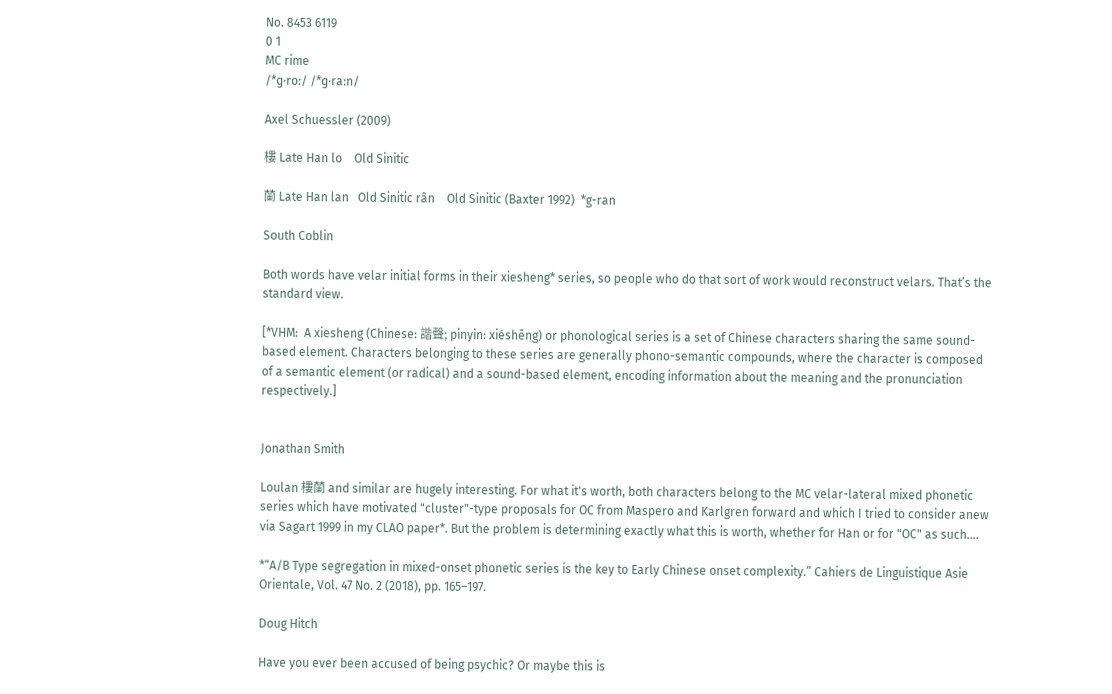No. 8453 6119
0 1
MC rime
/*ɡ·roː/ /*ɡ·raːn/

Axel Schuessler (2009)

樓 Late Han lo    Old Sinitic

蘭 Late Han lan   Old Sinitic rân    Old Sinitic (Baxter 1992)  *g-ran

South Coblin

Both words have velar initial forms in their xiesheng* series, so people who do that sort of work would reconstruct velars. That’s the standard view.

[*VHM:  A xiesheng (Chinese: 諧聲; pinyin: xiéshēng) or phonological series is a set of Chinese characters sharing the same sound-based element. Characters belonging to these series are generally phono-semantic compounds, where the character is composed of a semantic element (or radical) and a sound-based element, encoding information about the meaning and the pronunciation respectively.]


Jonathan Smith

Loulan 樓蘭 and similar are hugely interesting. For what it's worth, both characters belong to the MC velar-lateral mixed phonetic series which have motivated "cluster"-type proposals for OC from Maspero and Karlgren forward and which I tried to consider anew via Sagart 1999 in my CLAO paper*. But the problem is determining exactly what this is worth, whether for Han or for "OC" as such….

*“A/B Type segregation in mixed-onset phonetic series is the key to Early Chinese onset complexity.” Cahiers de Linguistique Asie Orientale, Vol. 47 No. 2 (2018), pp. 165–197.

Doug Hitch

Have you ever been accused of being psychic? Or maybe this is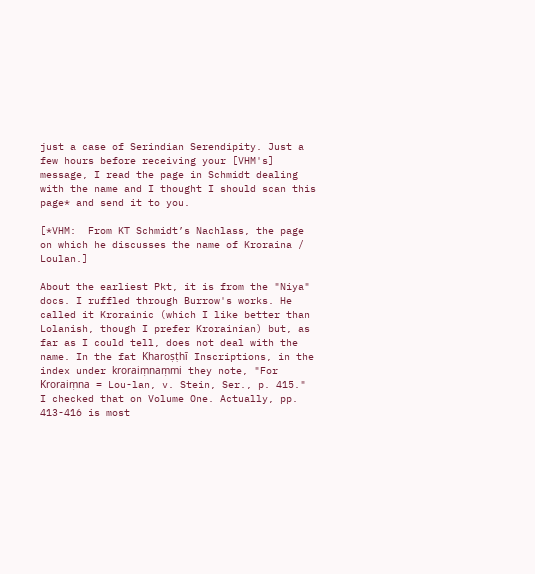just a case of Serindian Serendipity. Just a few hours before receiving your [VHM's] message, I read the page in Schmidt dealing with the name and I thought I should scan this page* and send it to you.

[*VHM:  From KT Schmidt’s Nachlass, the page on which he discusses the name of Kroraina / Loulan.]

About the earliest Pkt, it is from the "Niya" docs. I ruffled through Burrow's works. He called it Krorainic (which I like better than Lolanish, though I prefer Krorainian) but, as far as I could tell, does not deal with the name. In the fat Kharoṣṭhī Inscriptions, in the index under kroraiṃnaṃmi they note, "For Kroraiṃna = Lou-lan, v. Stein, Ser., p. 415."  I checked that on Volume One. Actually, pp. 413-416 is most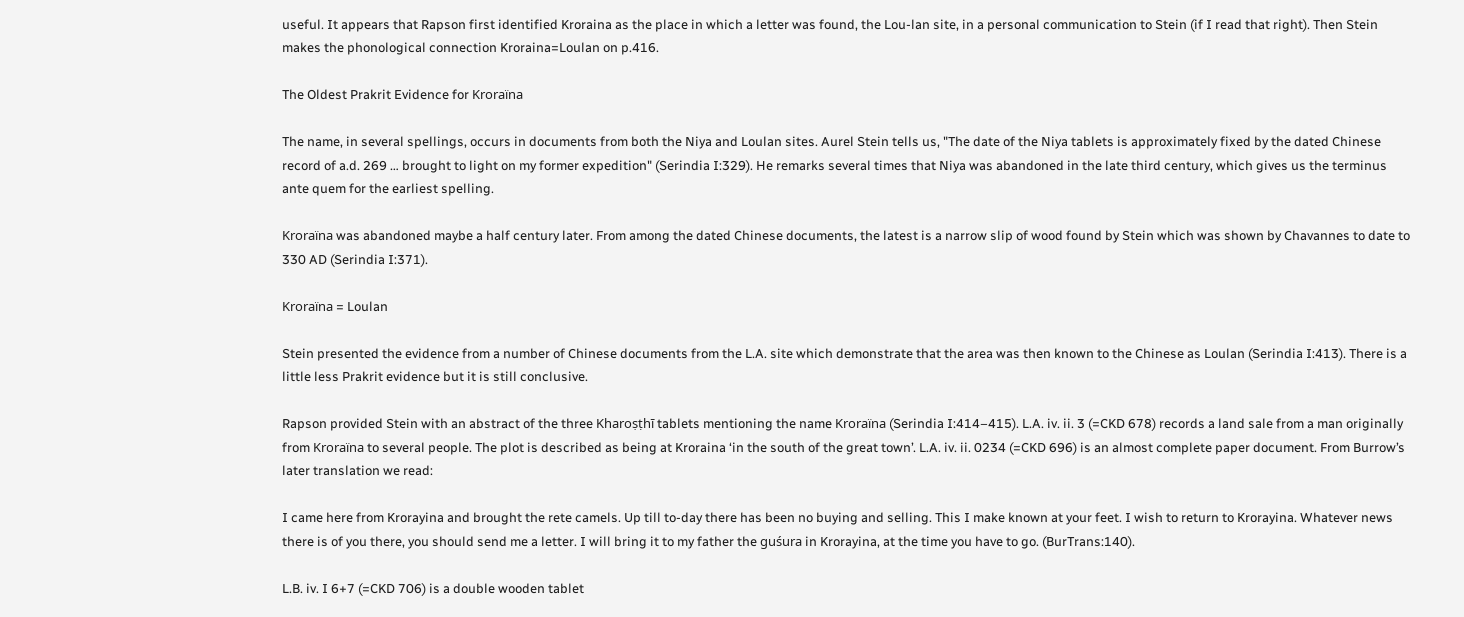useful. It appears that Rapson first identified Kroraina as the place in which a letter was found, the Lou-lan site, in a personal communication to Stein (if I read that right). Then Stein makes the phonological connection Kroraina=Loulan on p.416.

The Oldest Prakrit Evidence for Kroraïna

The name, in several spellings, occurs in documents from both the Niya and Loulan sites. Aurel Stein tells us, "The date of the Niya tablets is approximately fixed by the dated Chinese record of a.d. 269 … brought to light on my former expedition" (Serindia I:329). He remarks several times that Niya was abandoned in the late third century, which gives us the terminus ante quem for the earliest spelling.

Kroraïna was abandoned maybe a half century later. From among the dated Chinese documents, the latest is a narrow slip of wood found by Stein which was shown by Chavannes to date to 330 AD (Serindia I:371).

Kroraïna = Loulan

Stein presented the evidence from a number of Chinese documents from the L.A. site which demonstrate that the area was then known to the Chinese as Loulan (Serindia I:413). There is a little less Prakrit evidence but it is still conclusive.

Rapson provided Stein with an abstract of the three Kharoṣṭhī tablets mentioning the name Kroraïna (Serindia I:414–415). L.A. iv. ii. 3 (=CKD 678) records a land sale from a man originally from Kroraïna to several people. The plot is described as being at Kroraina ‘in the south of the great town’. L.A. iv. ii. 0234 (=CKD 696) is an almost complete paper document. From Burrow’s later translation we read:

I came here from Krorayina and brought the rete camels. Up till to-day there has been no buying and selling. This I make known at your feet. I wish to return to Krorayina. Whatever news there is of you there, you should send me a letter. I will bring it to my father the guśura in Krorayina, at the time you have to go. (BurTrans:140).

L.B. iv. I 6+7 (=CKD 706) is a double wooden tablet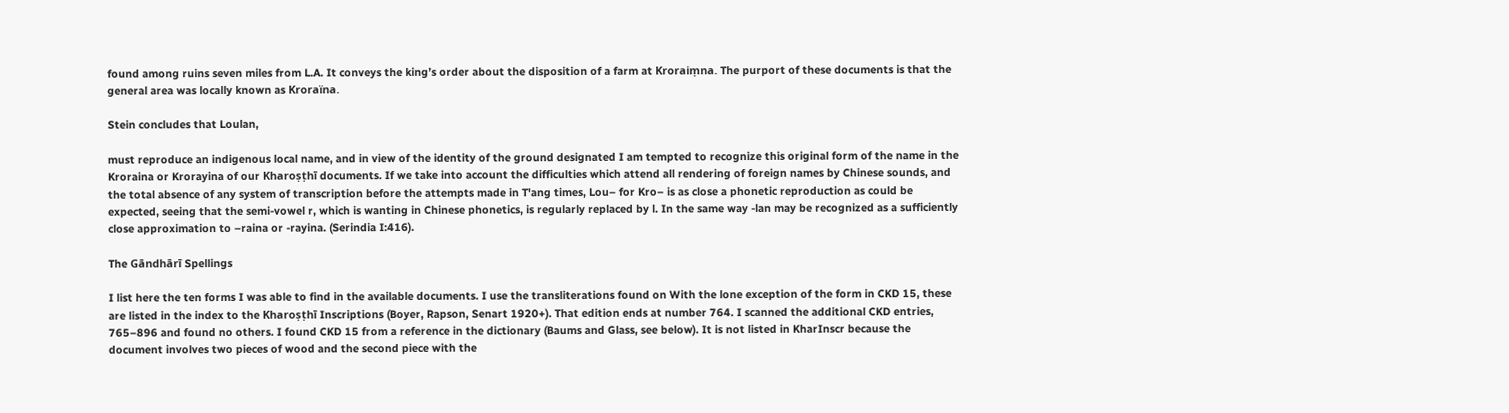found among ruins seven miles from L.A. It conveys the king’s order about the disposition of a farm at Kroraiṃna. The purport of these documents is that the general area was locally known as Kroraïna.

Stein concludes that Loulan,

must reproduce an indigenous local name, and in view of the identity of the ground designated I am tempted to recognize this original form of the name in the Kroraina or Krorayina of our Kharoṣṭhī documents. If we take into account the difficulties which attend all rendering of foreign names by Chinese sounds, and the total absence of any system of transcription before the attempts made in T'ang times, Lou– for Kro– is as close a phonetic reproduction as could be expected, seeing that the semi-vowel r, which is wanting in Chinese phonetics, is regularly replaced by l. In the same way -lan may be recognized as a sufficiently close approximation to –raina or -rayina. (Serindia I:416).

The Gāndhārī Spellings

I list here the ten forms I was able to find in the available documents. I use the transliterations found on With the lone exception of the form in CKD 15, these are listed in the index to the Kharoṣṭhī Inscriptions (Boyer, Rapson, Senart 1920+). That edition ends at number 764. I scanned the additional CKD entries, 765–896 and found no others. I found CKD 15 from a reference in the dictionary (Baums and Glass, see below). It is not listed in KharInscr because the document involves two pieces of wood and the second piece with the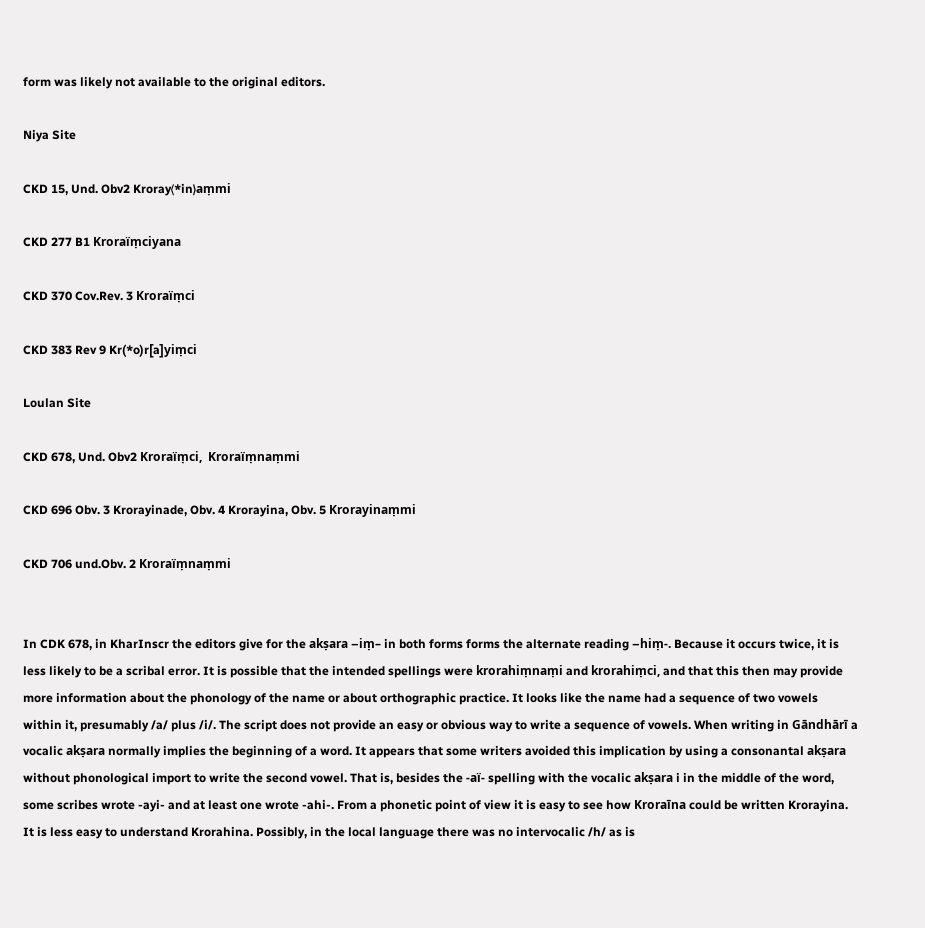form was likely not available to the original editors.

Niya Site

CKD 15, Und. Obv2 Kroray⟨*in⟩aṃmi

CKD 277 B1 Kroraïṃciyana

CKD 370 Cov.Rev. 3 Kroraïṃci

CKD 383 Rev 9 Kr(*o)r[a]yiṃci

Loulan Site

CKD 678, Und. Obv2 Kroraïṃci,  Kroraïṃnaṃmi

CKD 696 Obv. 3 Krorayinade, Obv. 4 Krorayina, Obv. 5 Krorayinaṃmi

CKD 706 und.Obv. 2 Kroraïṃnaṃmi


In CDK 678, in KharInscr the editors give for the akṣara –iṃ– in both forms forms the alternate reading –hiṃ-. Because it occurs twice, it is less likely to be a scribal error. It is possible that the intended spellings were krorahiṃnaṃi and krorahiṃci, and that this then may provide more information about the phonology of the name or about orthographic practice. It looks like the name had a sequence of two vowels within it, presumably /a/ plus /i/. The script does not provide an easy or obvious way to write a sequence of vowels. When writing in Gāndhārī a vocalic akṣara normally implies the beginning of a word. It appears that some writers avoided this implication by using a consonantal akṣara without phonological import to write the second vowel. That is, besides the -aï- spelling with the vocalic akṣara i in the middle of the word, some scribes wrote -ayi- and at least one wrote -ahi-. From a phonetic point of view it is easy to see how Kroraīna could be written Krorayina. It is less easy to understand Krorahina. Possibly, in the local language there was no intervocalic /h/ as is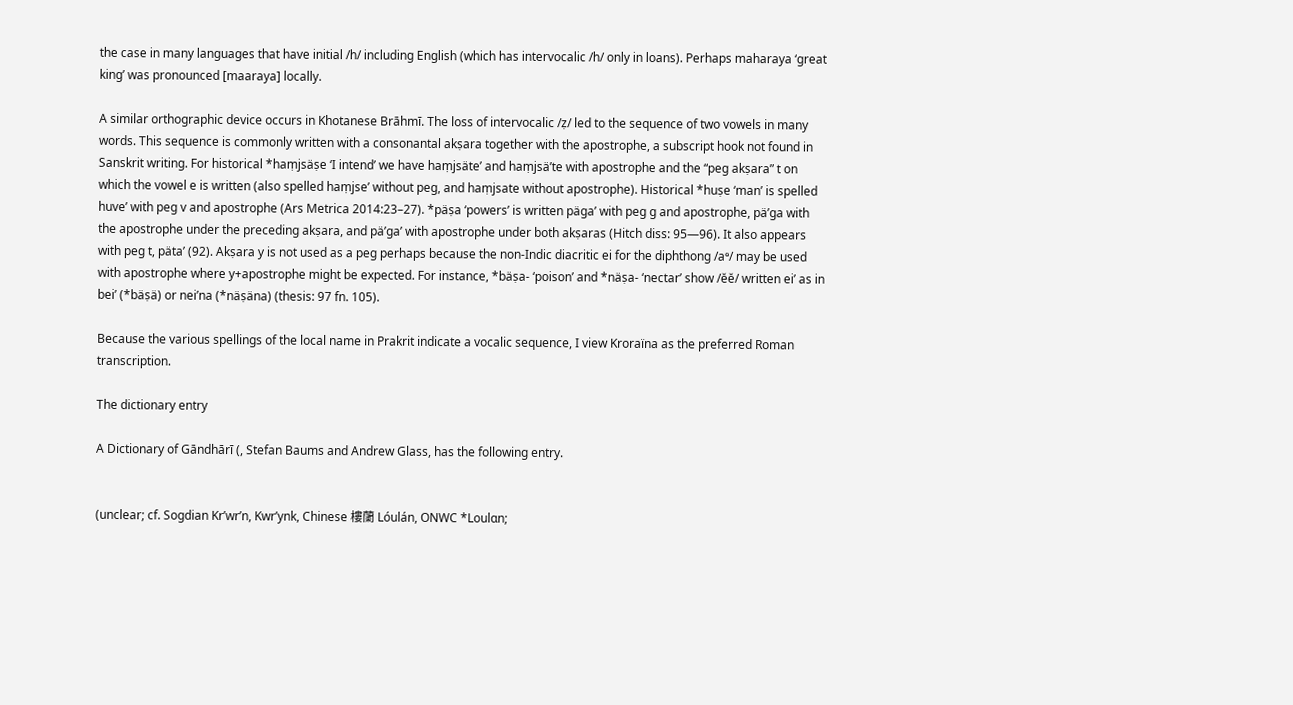the case in many languages that have initial /h/ including English (which has intervocalic /h/ only in loans). Perhaps maharaya ‘great king’ was pronounced [maaraya] locally.

A similar orthographic device occurs in Khotanese Brāhmī. The loss of intervocalic /ẓ/ led to the sequence of two vowels in many words. This sequence is commonly written with a consonantal akṣara together with the apostrophe, a subscript hook not found in Sanskrit writing. For historical *haṃjsäṣe ‘I intend’ we have haṃjsäte’ and haṃjsä’te with apostrophe and the “peg akṣara” t on which the vowel e is written (also spelled haṃjse’ without peg, and haṃjsate without apostrophe). Historical *huṣe ‘man’ is spelled huve’ with peg v and apostrophe (Ars Metrica 2014:23–27). *päṣa ‘powers’ is written päga’ with peg g and apostrophe, pä’ga with the apostrophe under the preceding akṣara, and pä’ga’ with apostrophe under both akṣaras (Hitch diss: 95—96). It also appears with peg t, päta’ (92). Akṣara y is not used as a peg perhaps because the non-Indic diacritic ei for the diphthong /aᵉ/ may be used with apostrophe where y+apostrophe might be expected. For instance, *bäṣa- ‘poison’ and *näṣa- ‘nectar’ show /ĕĕ/ written ei’ as in bei’ (*bäṣä) or nei’na (*näṣäna) (thesis: 97 fn. 105).

Because the various spellings of the local name in Prakrit indicate a vocalic sequence, I view Kroraïna as the preferred Roman transcription.

The dictionary entry

A Dictionary of Gāndhārī (, Stefan Baums and Andrew Glass, has the following entry.


(unclear; cf. Sogdian Kr’wr’n, Kwr’ynk, Chinese 樓蘭 Lóulán, ONWC *Loulɑn;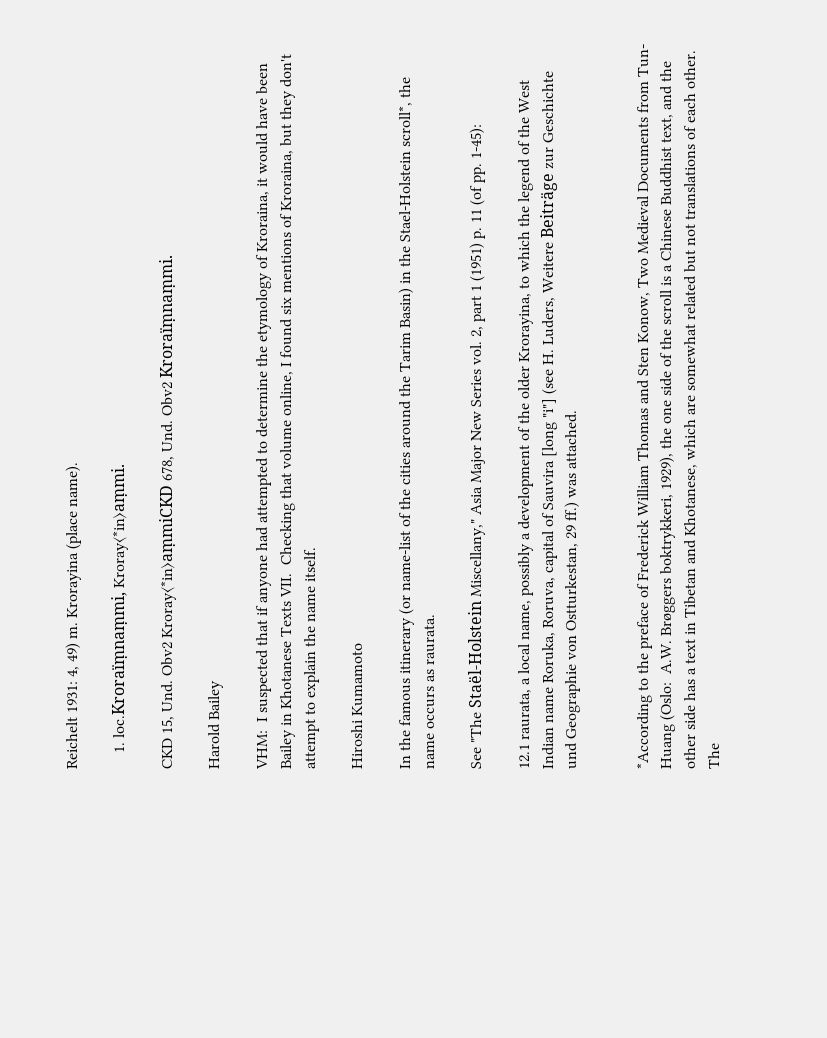Reichelt 1931: 4, 49) m. Krorayina (place name).

    1. loc.Kroraïṃnaṃmi, Kroray⟨*in⟩aṃmi.

CKD 15, Und. Obv2 Kroray⟨*in⟩aṃmiCKD 678, Und. Obv2 Kroraïṃnaṃmi.

Harold Bailey

VHM:  I suspected that if anyone had attempted to determine the etymology of Kroraina, it would have been Bailey in Khotanese Texts VII.  Checking that volume online, I found six mentions of Kroraina, but they don't attempt to explain the name itself.

Hiroshi Kumamoto

In the famous itinerary (or name-list of the cities around the Tarim Basin) in the Stael-Holstein scroll*, the name occurs as raurata.

See "The Staël-Holstein Miscellany," Asia Major New Series vol. 2, part 1 (1951) p. 11 (of pp. 1-45):

12.1 raurata, a local name, possibly a development of the older Krorayina, to which the legend of the West Indian name Roruka, Roruva, capital of Sauvira [long "i"] (see H. Luders, Weitere Beiträge zur Geschichte und Geographie von Ostturkestan, 29 ff.) was attached.


*According to the preface of Frederick William Thomas and Sten Konow, Two Medieval Documents from Tun-Huang (Oslo:  A.W. Brøggers boktrykkeri, 1929), the one side of the scroll is a Chinese Buddhist text, and the other side has a text in Tibetan and Khotanese, which are somewhat related but not translations of each other. The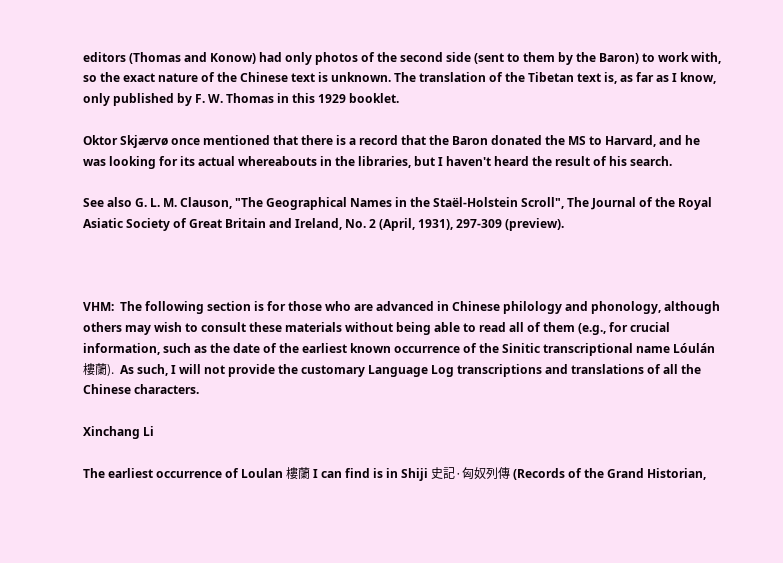editors (Thomas and Konow) had only photos of the second side (sent to them by the Baron) to work with, so the exact nature of the Chinese text is unknown. The translation of the Tibetan text is, as far as I know, only published by F. W. Thomas in this 1929 booklet.

Oktor Skjærvø once mentioned that there is a record that the Baron donated the MS to Harvard, and he was looking for its actual whereabouts in the libraries, but I haven't heard the result of his search.

See also G. L. M. Clauson, "The Geographical Names in the Staël-Holstein Scroll", The Journal of the Royal Asiatic Society of Great Britain and Ireland, No. 2 (April, 1931), 297-309 (preview).



VHM:  The following section is for those who are advanced in Chinese philology and phonology, although others may wish to consult these materials without being able to read all of them (e.g., for crucial information, such as the date of the earliest known occurrence of the Sinitic transcriptional name Lóulán 樓蘭).  As such, I will not provide the customary Language Log transcriptions and translations of all the Chinese characters.

Xinchang Li

The earliest occurrence of Loulan 樓蘭 I can find is in Shiji 史記·匈奴列傳 (Records of the Grand Historian,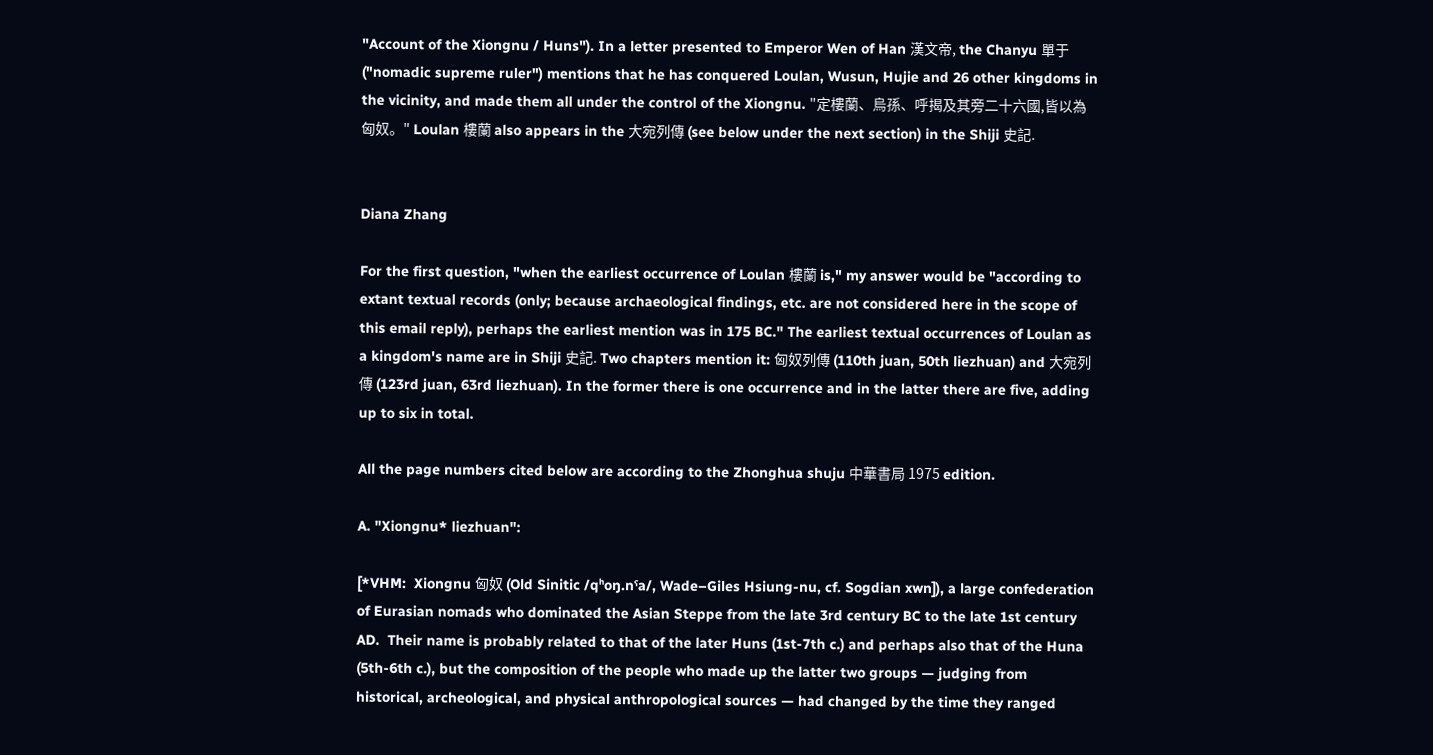"Account of the Xiongnu / Huns"). In a letter presented to Emperor Wen of Han 漢文帝, the Chanyu 單于 ("nomadic supreme ruler") mentions that he has conquered Loulan, Wusun, Hujie and 26 other kingdoms in the vicinity, and made them all under the control of the Xiongnu. "定樓蘭、烏孫、呼揭及其旁二十六國,皆以為匈奴。" Loulan 樓蘭 also appears in the 大宛列傳 (see below under the next section) in the Shiji 史記.


Diana Zhang

For the first question, "when the earliest occurrence of Loulan 樓蘭 is," my answer would be "according to extant textual records (only; because archaeological findings, etc. are not considered here in the scope of this email reply), perhaps the earliest mention was in 175 BC." The earliest textual occurrences of Loulan as a kingdom's name are in Shiji 史記. Two chapters mention it: 匈奴列傳 (110th juan, 50th liezhuan) and 大宛列傳 (123rd juan, 63rd liezhuan). In the former there is one occurrence and in the latter there are five, adding up to six in total.

All the page numbers cited below are according to the Zhonghua shuju 中華書局 1975 edition.

A. "Xiongnu* liezhuan":

[*VHM:  Xiongnu 匈奴 (Old Sinitic /qʰoŋ.nˤa/, Wade–Giles Hsiung-nu, cf. Sogdian xwn]), a large confederation of Eurasian nomads who dominated the Asian Steppe from the late 3rd century BC to the late 1st century AD.  Their name is probably related to that of the later Huns (1st-7th c.) and perhaps also that of the Huna (5th-6th c.), but the composition of the people who made up the latter two groups — judging from historical, archeological, and physical anthropological sources — had changed by the time they ranged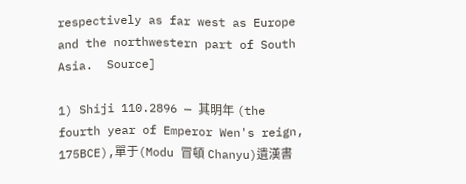respectively as far west as Europe and the northwestern part of South Asia.  Source]

1) Shiji 110.2896 — 其明年 (the fourth year of Emperor Wen's reign, 175BCE),單于(Modu 冒頓 Chanyu)遺漢書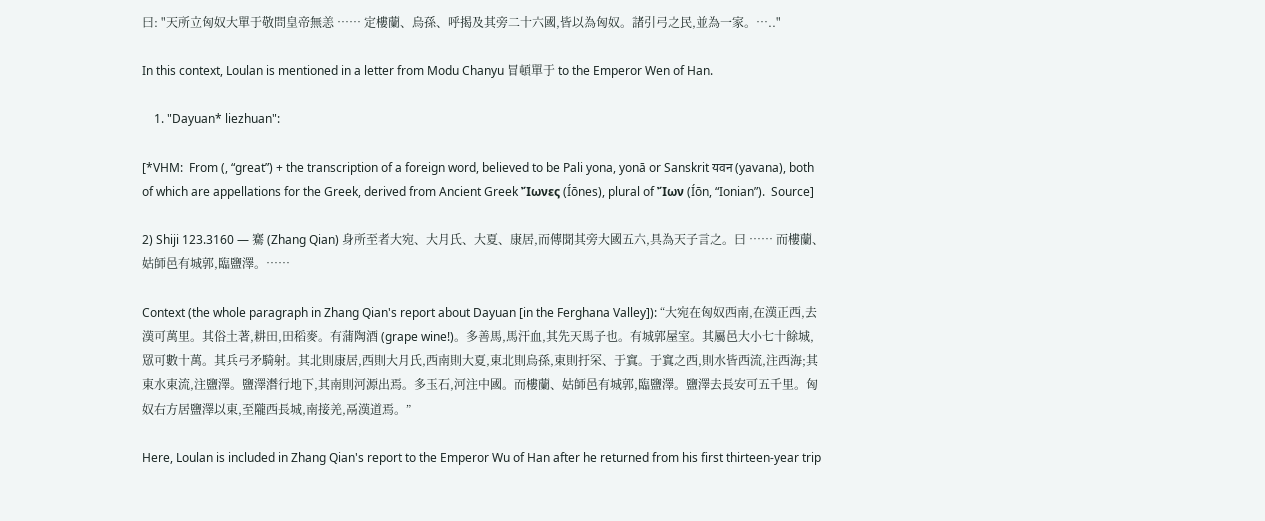曰: "天所立匈奴大單于敬問皇帝無恙 …… 定樓蘭、烏孫、呼揭及其旁二十六國,皆以為匈奴。諸引弓之民,並為一家。….."

In this context, Loulan is mentioned in a letter from Modu Chanyu 冒頓單于 to the Emperor Wen of Han.

    1. "Dayuan* liezhuan":

[*VHM:  From (, “great”) + the transcription of a foreign word, believed to be Pali yona, yonā or Sanskrit यवन (yavana), both of which are appellations for the Greek, derived from Ancient Greek Ἴωνες (Íōnes), plural of Ἴων (Íōn, “Ionian”).  Source]

2) Shiji 123.3160 — 騫 (Zhang Qian) 身所至者大宛、大月氏、大夏、康居,而傳聞其旁大國五六,具為天子言之。曰 …… 而樓蘭、姑師邑有城郭,臨鹽澤。……

Context (the whole paragraph in Zhang Qian's report about Dayuan [in the Ferghana Valley]): “大宛在匈奴西南,在漢正西,去漢可萬里。其俗土著,耕田,田稻麥。有蒲陶酒 (grape wine!)。多善馬,馬汗血,其先天馬子也。有城郭屋室。其屬邑大小七十餘城,眾可數十萬。其兵弓矛騎射。其北則康居,西則大月氏,西南則大夏,東北則烏孫,東則扜罙、于窴。于窴之西,則水皆西流,注西海;其東水東流,注鹽澤。鹽澤潛行地下,其南則河源出焉。多玉石,河注中國。而樓蘭、姑師邑有城郭,臨鹽澤。鹽澤去長安可五千里。匈奴右方居鹽澤以東,至隴西長城,南接羌,鬲漢道焉。”

Here, Loulan is included in Zhang Qian's report to the Emperor Wu of Han after he returned from his first thirteen-year trip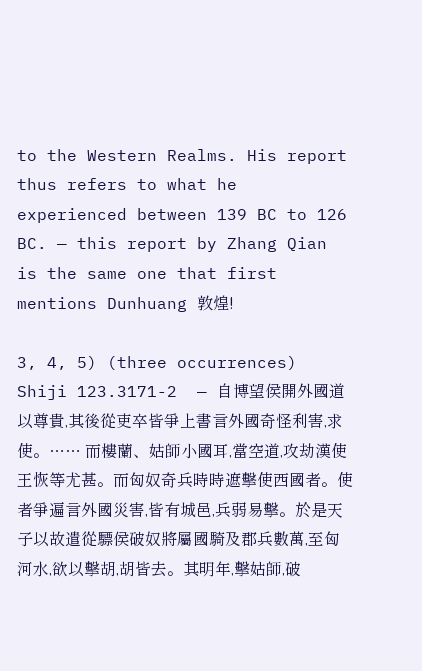to the Western Realms. His report thus refers to what he experienced between 139 BC to 126 BC. — this report by Zhang Qian is the same one that first mentions Dunhuang 敦煌!

3, 4, 5) (three occurrences) Shiji 123.3171-2  — 自博望侯開外國道以尊貴,其後從吏卒皆爭上書言外國奇怪利害,求使。…… 而樓蘭、姑師小國耳,當空道,攻劫漢使王恢等尤甚。而匈奴奇兵時時遮擊使西國者。使者爭遍言外國災害,皆有城邑,兵弱易擊。於是天子以故遣從驃侯破奴將屬國騎及郡兵數萬,至匈河水,欲以擊胡,胡皆去。其明年,擊姑師,破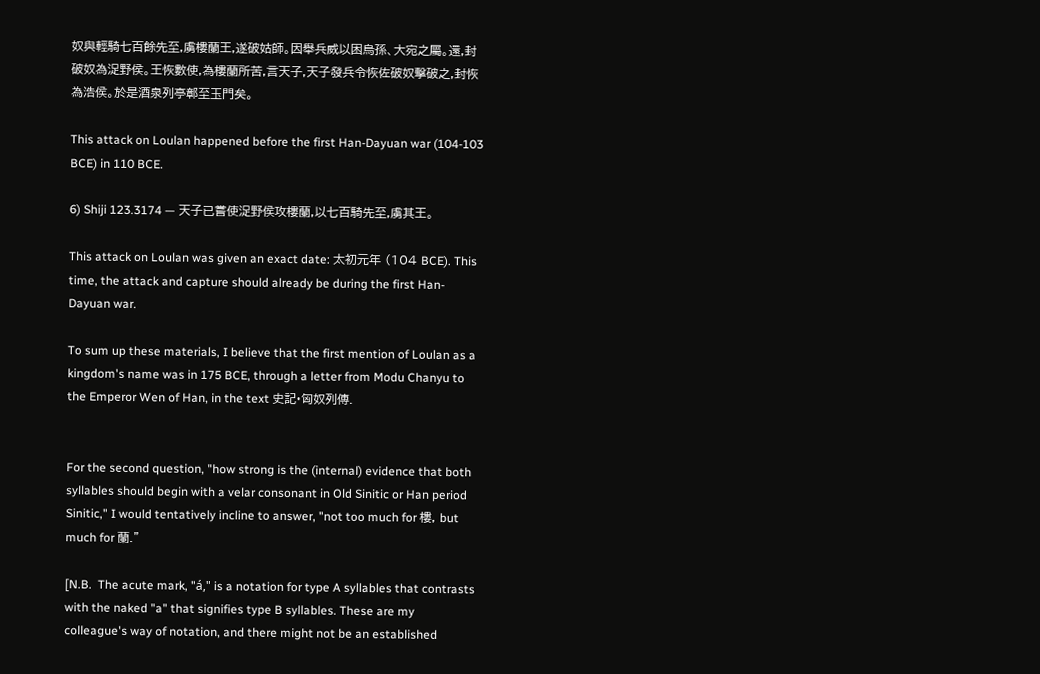奴與輕騎七百餘先至,虜樓蘭王,遂破姑師。因舉兵威以困烏孫、大宛之屬。還,封破奴為浞野侯。王恢數使,為樓蘭所苦,言天子,天子發兵令恢佐破奴擊破之,封恢為浩侯。於是酒泉列亭鄣至玉門矣。

This attack on Loulan happened before the first Han-Dayuan war (104-103 BCE) in 110 BCE.

6) Shiji 123.3174 — 天子已嘗使浞野侯攻樓蘭,以七百騎先至,虜其王。

This attack on Loulan was given an exact date: 太初元年 (104 BCE). This time, the attack and capture should already be during the first Han-Dayuan war.

To sum up these materials, I believe that the first mention of Loulan as a kingdom's name was in 175 BCE, through a letter from Modu Chanyu to the Emperor Wen of Han, in the text 史記·匈奴列傳.


For the second question, "how strong is the (internal) evidence that both syllables should begin with a velar consonant in Old Sinitic or Han period Sinitic," I would tentatively incline to answer, "not too much for 樓, but much for 蘭."

[N.B.  The acute mark, "á," is a notation for type A syllables that contrasts with the naked "a" that signifies type B syllables. These are my colleague's way of notation, and there might not be an established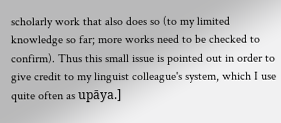scholarly work that also does so (to my limited knowledge so far; more works need to be checked to confirm). Thus this small issue is pointed out in order to give credit to my linguist colleague's system, which I use quite often as upāya.]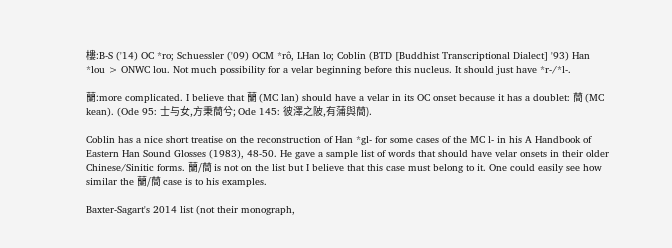樓:B-S ('14) OC *ro; Schuessler ('09) OCM *rô, LHan lo; Coblin (BTD [Buddhist Transcriptional Dialect] '93) Han *lou > ONWC lou. Not much possibility for a velar beginning before this nucleus. It should just have *r-/*l-.

蘭:more complicated. I believe that 蘭 (MC lan) should have a velar in its OC onset because it has a doublet: 蕳 (MC kean). (Ode 95: 士与女,方秉蕳兮; Ode 145: 彼澤之陂,有蒲與蕳).

Coblin has a nice short treatise on the reconstruction of Han *gl- for some cases of the MC l- in his A Handbook of Eastern Han Sound Glosses (1983), 48-50. He gave a sample list of words that should have velar onsets in their older Chinese/Sinitic forms. 蘭/蕳 is not on the list but I believe that this case must belong to it. One could easily see how similar the 蘭/蕳 case is to his examples.

Baxter-Sagart's 2014 list (not their monograph,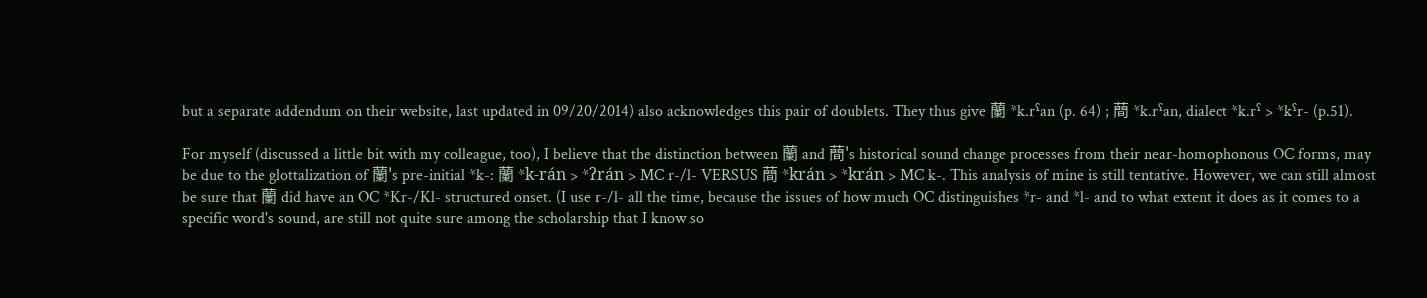but a separate addendum on their website, last updated in 09/20/2014) also acknowledges this pair of doublets. They thus give 蘭 *k.rˤan (p. 64) ; 蕳 *k.rˤan, dialect *k.rˤ > *kˤr- (p.51).

For myself (discussed a little bit with my colleague, too), I believe that the distinction between 蘭 and 蕳's historical sound change processes from their near-homophonous OC forms, may be due to the glottalization of 蘭's pre-initial *k-: 蘭 *k-rán > *ʔrán > MC r-/l- VERSUS 蕳 *krán > *krán > MC k-. This analysis of mine is still tentative. However, we can still almost be sure that 蘭 did have an OC *Kr-/Kl- structured onset. (I use r-/l- all the time, because the issues of how much OC distinguishes *r- and *l- and to what extent it does as it comes to a specific word's sound, are still not quite sure among the scholarship that I know so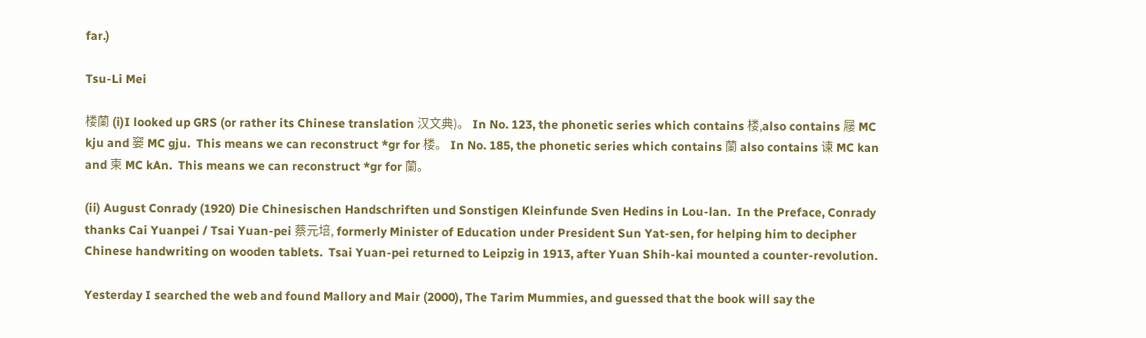far.)

Tsu-Li Mei

楼蘭 (i)I looked up GRS (or rather its Chinese translation 汉文典)。 In No. 123, the phonetic series which contains 楼,also contains 屦 MC kju and 窭 MC gju.  This means we can reconstruct *gr for 楼。 In No. 185, the phonetic series which contains 蘭 also contains 谏 MC kan and 柬 MC kAn.  This means we can reconstruct *gr for 蘭。

(ii) August Conrady (1920) Die Chinesischen Handschriften und Sonstigen Kleinfunde Sven Hedins in Lou-lan.  In the Preface, Conrady thanks Cai Yuanpei / Tsai Yuan-pei 蔡元培, formerly Minister of Education under President Sun Yat-sen, for helping him to decipher Chinese handwriting on wooden tablets.  Tsai Yuan-pei returned to Leipzig in 1913, after Yuan Shih-kai mounted a counter-revolution.

Yesterday I searched the web and found Mallory and Mair (2000), The Tarim Mummies, and guessed that the book will say the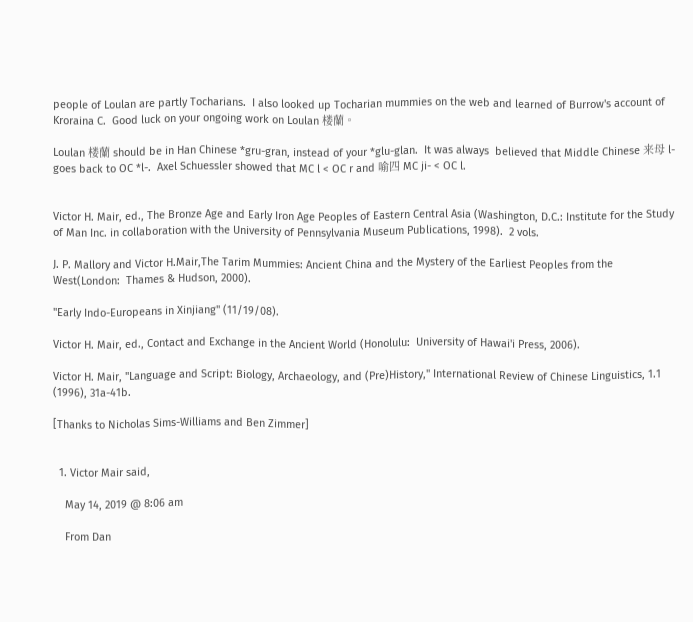people of Loulan are partly Tocharians.  I also looked up Tocharian mummies on the web and learned of Burrow's account of Kroraina C.  Good luck on your ongoing work on Loulan 楼蘭。

Loulan 楼蘭 should be in Han Chinese *gru-gran, instead of your *glu-glan.  It was always  believed that Middle Chinese 来母 l- goes back to OC *l-.  Axel Schuessler showed that MC l < OC r and 喻四 MC ji- < OC l.


Victor H. Mair, ed., The Bronze Age and Early Iron Age Peoples of Eastern Central Asia (Washington, D.C.: Institute for the Study of Man Inc. in collaboration with the University of Pennsylvania Museum Publications, 1998).  2 vols.

J. P. Mallory and Victor H.Mair,The Tarim Mummies: Ancient China and the Mystery of the Earliest Peoples from the West(London:  Thames & Hudson, 2000).

"Early Indo-Europeans in Xinjiang" (11/19/08).

Victor H. Mair, ed., Contact and Exchange in the Ancient World (Honolulu:  University of Hawai'i Press, 2006).

Victor H. Mair, "Language and Script: Biology, Archaeology, and (Pre)History," International Review of Chinese Linguistics, 1.1 (1996), 31a-41b.

[Thanks to Nicholas Sims-Williams and Ben Zimmer]


  1. Victor Mair said,

    May 14, 2019 @ 8:06 am

    From Dan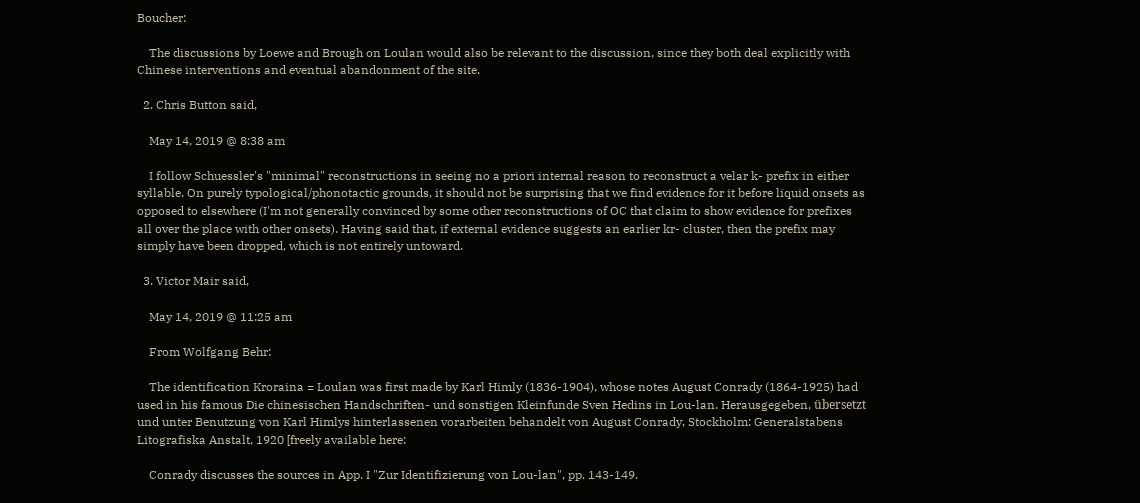Boucher:

    The discussions by Loewe and Brough on Loulan would also be relevant to the discussion, since they both deal explicitly with Chinese interventions and eventual abandonment of the site.

  2. Chris Button said,

    May 14, 2019 @ 8:38 am

    I follow Schuessler's "minimal" reconstructions in seeing no a priori internal reason to reconstruct a velar k- prefix in either syllable. On purely typological/phonotactic grounds, it should not be surprising that we find evidence for it before liquid onsets as opposed to elsewhere (I'm not generally convinced by some other reconstructions of OC that claim to show evidence for prefixes all over the place with other onsets). Having said that, if external evidence suggests an earlier kr- cluster, then the prefix may simply have been dropped, which is not entirely untoward.

  3. Victor Mair said,

    May 14, 2019 @ 11:25 am

    From Wolfgang Behr:

    The identification Kroraina = Loulan was first made by Karl Himly (1836-1904), whose notes August Conrady (1864-1925) had used in his famous Die chinesischen Handschriften- und sonstigen Kleinfunde Sven Hedins in Lou-lan. Herausgegeben, übersetzt und unter Benutzung von Karl Himlys hinterlassenen vorarbeiten behandelt von August Conrady, Stockholm: Generalstabens Litografiska Anstalt, 1920 [freely available here:

    Conrady discusses the sources in App. I "Zur Identifizierung von Lou-lan", pp. 143-149.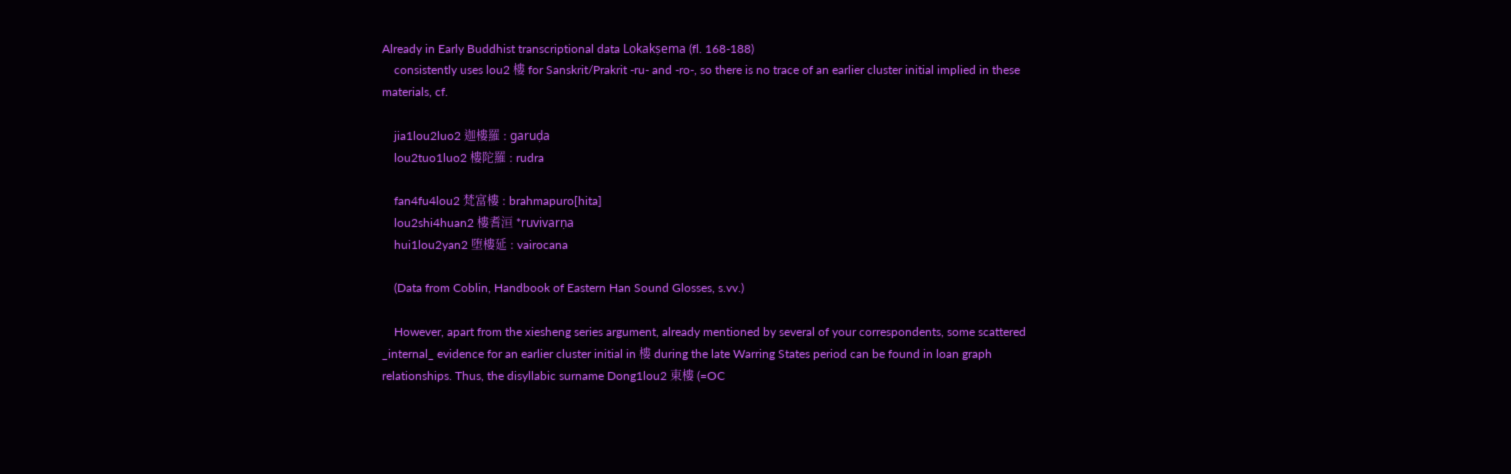Already in Early Buddhist transcriptional data Lokakṣema (fl. 168-188)
    consistently uses lou2 樓 for Sanskrit/Prakrit -ru- and -ro-, so there is no trace of an earlier cluster initial implied in these materials, cf.

    jia1lou2luo2 迦樓羅 : garuḍa
    lou2tuo1luo2 樓陀羅 : rudra

    fan4fu4lou2 梵富樓 : brahmapuro[hita]
    lou2shi4huan2 樓耆洹 *ruvivarṇa
    hui1lou2yan2 堕樓延 : vairocana

    (Data from Coblin, Handbook of Eastern Han Sound Glosses, s.vv.)

    However, apart from the xiesheng series argument, already mentioned by several of your correspondents, some scattered _internal_ evidence for an earlier cluster initial in 樓 during the late Warring States period can be found in loan graph relationships. Thus, the disyllabic surname Dong1lou2 東樓 (=OC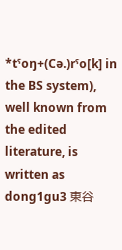*tˤoŋ+(Cə.)rˤo[k] in the BS system), well known from the edited literature, is written as dong1gu3 東谷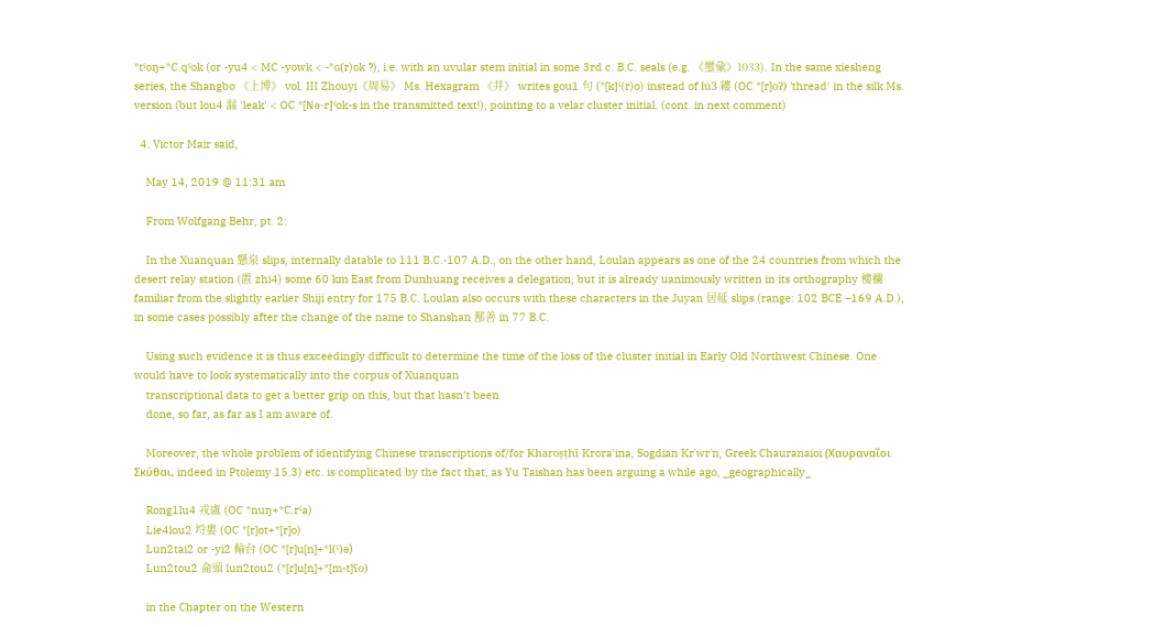*tˤoŋ+*C.qˤok (or -yu4 < MC -yowk < -*ɢ(r)ok ?), i.e. with an uvular stem initial in some 3rd c. B.C. seals (e.g. 《璽彙》1033). In the same xiesheng series, the Shangbo 《上博》 vol. III Zhouyi《周易》 Ms. Hexagram 《井》 writes gou1 句 (*[k]ˤ(r)o) instead of lü3 縷 (OC *[r]oʔ) 'thread' in the silk Ms. version (but lou4 漏 'leak' < OC *[Nә-r]ˤok-s in the transmitted text!), pointing to a velar cluster initial. (cont. in next comment)

  4. Victor Mair said,

    May 14, 2019 @ 11:31 am

    From Wolfgang Behr, pt. 2:

    In the Xuanquan 懸泉 slips, internally datable to 111 B.C.-107 A.D., on the other hand, Loulan appears as one of the 24 countries from which the desert relay station (置 zhi4) some 60 km East from Dunhuang receives a delegation, but it is already uanimously written in its orthography 樓欄 familiar from the slightly earlier Shiji entry for 175 B.C. Loulan also occurs with these characters in the Juyan 居延 slips (range: 102 BCE –169 A.D.), in some cases possibly after the change of the name to Shanshan 鄯善 in 77 B.C.

    Using such evidence it is thus exceedingly difficult to determine the time of the loss of the cluster initial in Early Old Northwest Chinese. One would have to look systematically into the corpus of Xuanquan
    transcriptional data to get a better grip on this, but that hasn't been
    done, so far, as far as I am aware of.

    Moreover, the whole problem of identifying Chinese transcriptions of/for Kharoṣṭhī Krora'ina, Sogdian Krʾwrʾn, Greek Chauranaioi (Χαυραναῖοι Σκύθαι, indeed in Ptolemy 15.3) etc. is complicated by the fact that, as Yu Taishan has been arguing a while ago, _geographically_

    Rong1lu4 戎盧 (OC *nuŋ+*C.rˤa)
    Lie4lou2 埒婁 (OC *[r]ot+*[r]o)
    Lun2tai2 or -yi2 輪台 (OC *[r]u[n]+*l(ˤ)ә)
    Lun2tou2 侖頭 lun2tou2 (*[r]u[n]+*[m-t]ʕo)

    in the Chapter on the Western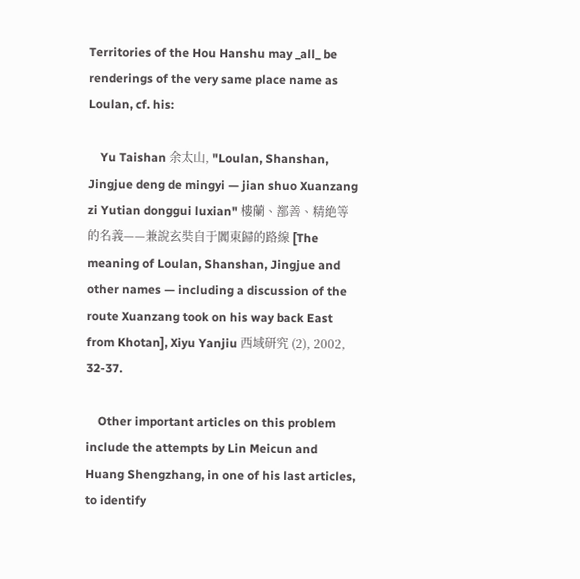Territories of the Hou Hanshu may _all_ be renderings of the very same place name as Loulan, cf. his:

    Yu Taishan 余太山, "Loulan, Shanshan, Jingjue deng de mingyi — jian shuo Xuanzang zi Yutian donggui luxian" 樓蘭、鄯善、精絶等的名義——兼說玄奘自于闐東歸的路線 [The meaning of Loulan, Shanshan, Jingjue and other names — including a discussion of the route Xuanzang took on his way back East from Khotan], Xiyu Yanjiu 西域研究 (2), 2002, 32-37.

    Other important articles on this problem include the attempts by Lin Meicun and Huang Shengzhang, in one of his last articles, to identify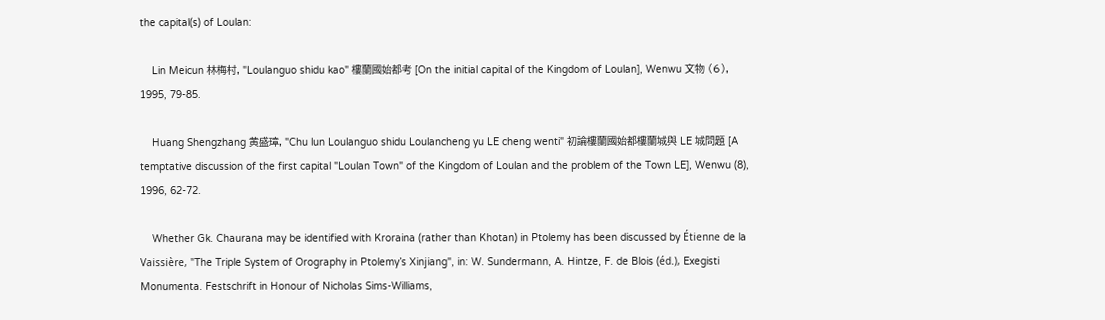the capital(s) of Loulan:

    Lin Meicun 林梅村, "Loulanguo shidu kao" 樓蘭國始都考 [On the initial capital of the Kingdom of Loulan], Wenwu 文物 (6), 1995, 79-85.

    Huang Shengzhang 黄盛璋, "Chu lun Loulanguo shidu Loulancheng yu LE cheng wenti" 初論樓蘭國始都樓蘭城與 LE 城問題 [A temptative discussion of the first capital "Loulan Town" of the Kingdom of Loulan and the problem of the Town LE], Wenwu (8), 1996, 62-72.

    Whether Gk. Chaurana may be identified with Kroraina (rather than Khotan) in Ptolemy has been discussed by Étienne de la Vaissière, "The Triple System of Orography in Ptolemy’s Xinjiang", in: W. Sundermann, A. Hintze, F. de Blois (éd.), Exegisti Monumenta. Festschrift in Honour of Nicholas Sims-Williams,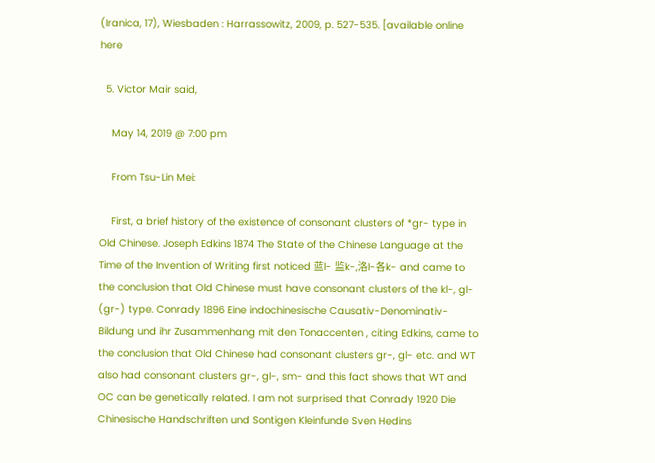(Iranica, 17), Wiesbaden : Harrassowitz, 2009, p. 527-535. [available online here

  5. Victor Mair said,

    May 14, 2019 @ 7:00 pm

    From Tsu-Lin Mei:

    First, a brief history of the existence of consonant clusters of *gr- type in Old Chinese. Joseph Edkins 1874 The State of the Chinese Language at the Time of the Invention of Writing first noticed 蓝l- 监k-,洛l-各k- and came to the conclusion that Old Chinese must have consonant clusters of the kl-, gl- (gr-) type. Conrady 1896 Eine indochinesische Causativ-Denominativ-Bildung und ihr Zusammenhang mit den Tonaccenten , citing Edkins, came to the conclusion that Old Chinese had consonant clusters gr-, gl- etc. and WT also had consonant clusters gr-, gl-, sm- and this fact shows that WT and OC can be genetically related. I am not surprised that Conrady 1920 Die Chinesische Handschriften und Sontigen Kleinfunde Sven Hedins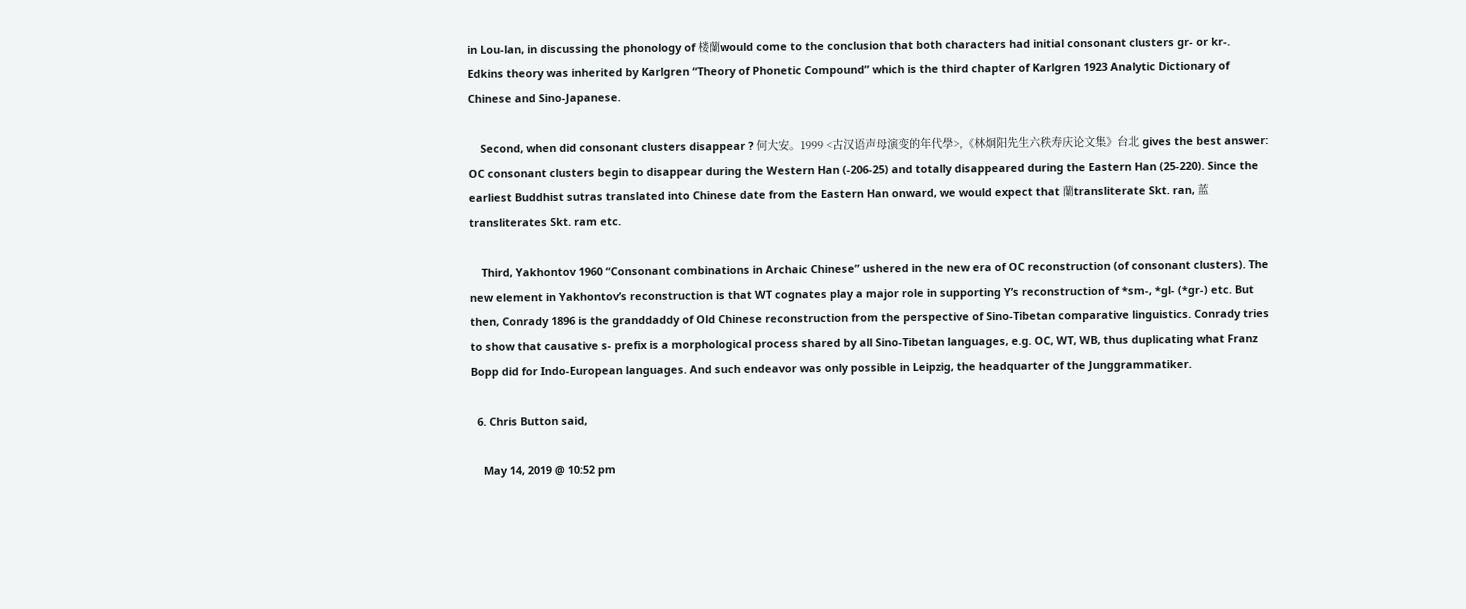in Lou-lan, in discussing the phonology of 楼蘭would come to the conclusion that both characters had initial consonant clusters gr- or kr-. Edkins theory was inherited by Karlgren “Theory of Phonetic Compound” which is the third chapter of Karlgren 1923 Analytic Dictionary of Chinese and Sino-Japanese.

    Second, when did consonant clusters disappear ? 何大安。1999 <古汉语声母演变的年代學>,《林炯阳先生六秩寿庆论文集》台北 gives the best answer: OC consonant clusters begin to disappear during the Western Han (-206-25) and totally disappeared during the Eastern Han (25-220). Since the earliest Buddhist sutras translated into Chinese date from the Eastern Han onward, we would expect that 蘭transliterate Skt. ran, 蓝 transliterates Skt. ram etc.

    Third, Yakhontov 1960 “Consonant combinations in Archaic Chinese” ushered in the new era of OC reconstruction (of consonant clusters). The new element in Yakhontov’s reconstruction is that WT cognates play a major role in supporting Y’s reconstruction of *sm-, *gl- (*gr-) etc. But then, Conrady 1896 is the granddaddy of Old Chinese reconstruction from the perspective of Sino-Tibetan comparative linguistics. Conrady tries to show that causative s- prefix is a morphological process shared by all Sino-Tibetan languages, e.g. OC, WT, WB, thus duplicating what Franz Bopp did for Indo-European languages. And such endeavor was only possible in Leipzig, the headquarter of the Junggrammatiker.

  6. Chris Button said,

    May 14, 2019 @ 10:52 pm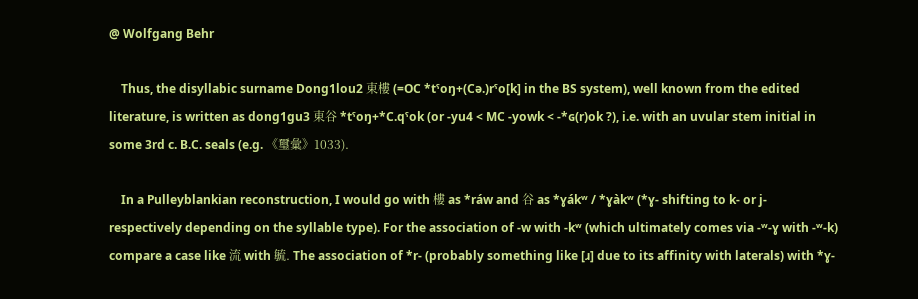@ Wolfgang Behr

    Thus, the disyllabic surname Dong1lou2 東樓 (=OC *tˤoŋ+(Cə.)rˤo[k] in the BS system), well known from the edited literature, is written as dong1gu3 東谷 *tˤoŋ+*C.qˤok (or -yu4 < MC -yowk < -*ɢ(r)ok ?), i.e. with an uvular stem initial in some 3rd c. B.C. seals (e.g. 《璽彙》1033).

    In a Pulleyblankian reconstruction, I would go with 樓 as *ráw and 谷 as *ɣákʷ / *ɣàkʷ (*ɣ- shifting to k- or j- respectively depending on the syllable type). For the association of -w with -kʷ (which ultimately comes via -ʷ-ɣ with -ʷ-k) compare a case like 流 with 毓. The association of *r- (probably something like [ɹ] due to its affinity with laterals) with *ɣ-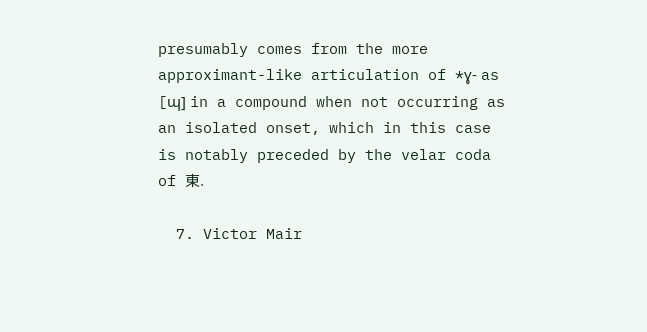presumably comes from the more approximant-like articulation of *ɣ- as [ɰ] in a compound when not occurring as an isolated onset, which in this case is notably preceded by the velar coda of 東.

  7. Victor Mair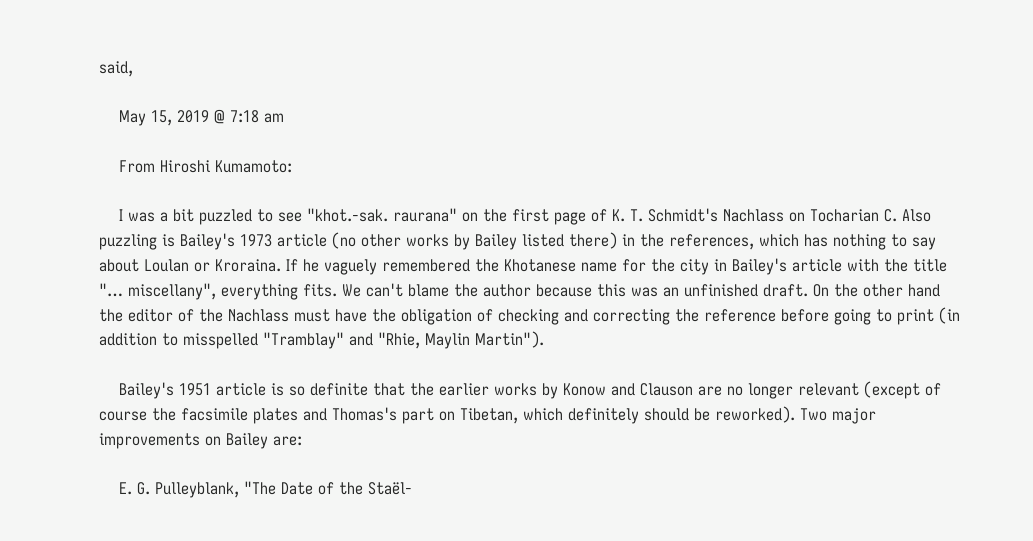said,

    May 15, 2019 @ 7:18 am

    From Hiroshi Kumamoto:

    I was a bit puzzled to see "khot.-sak. raurana" on the first page of K. T. Schmidt's Nachlass on Tocharian C. Also puzzling is Bailey's 1973 article (no other works by Bailey listed there) in the references, which has nothing to say about Loulan or Kroraina. If he vaguely remembered the Khotanese name for the city in Bailey's article with the title "… miscellany", everything fits. We can't blame the author because this was an unfinished draft. On the other hand the editor of the Nachlass must have the obligation of checking and correcting the reference before going to print (in addition to misspelled "Tramblay" and "Rhie, Maylin Martin").

    Bailey's 1951 article is so definite that the earlier works by Konow and Clauson are no longer relevant (except of course the facsimile plates and Thomas's part on Tibetan, which definitely should be reworked). Two major improvements on Bailey are:

    E. G. Pulleyblank, "The Date of the Staël-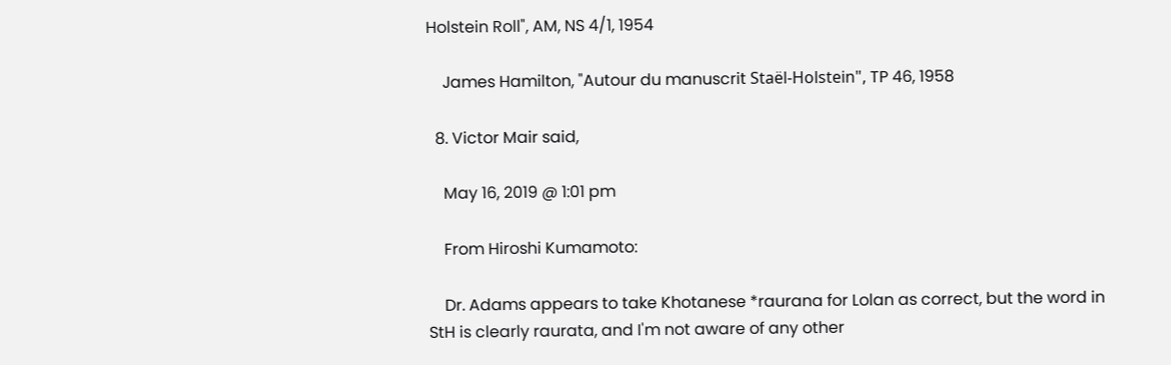Holstein Roll", AM, NS 4/1, 1954

    James Hamilton, "Autour du manuscrit Staël-Holstein", TP 46, 1958

  8. Victor Mair said,

    May 16, 2019 @ 1:01 pm

    From Hiroshi Kumamoto:

    Dr. Adams appears to take Khotanese *raurana for Lolan as correct, but the word in StH is clearly raurata, and I'm not aware of any other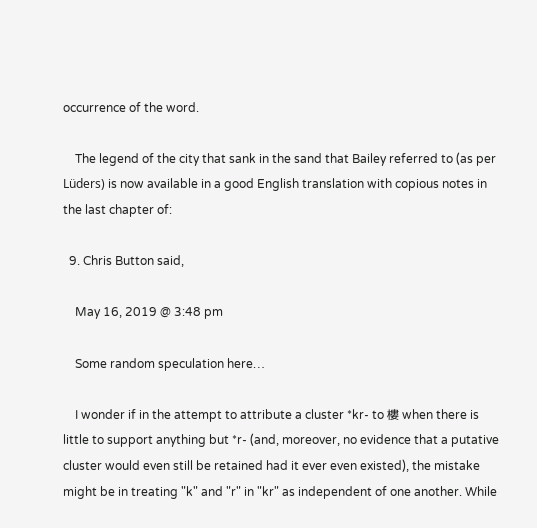occurrence of the word.

    The legend of the city that sank in the sand that Bailey referred to (as per Lüders) is now available in a good English translation with copious notes in the last chapter of:

  9. Chris Button said,

    May 16, 2019 @ 3:48 pm

    Some random speculation here…

    I wonder if in the attempt to attribute a cluster *kr- to 樓 when there is little to support anything but *r- (and, moreover, no evidence that a putative cluster would even still be retained had it ever even existed), the mistake might be in treating "k" and "r" in "kr" as independent of one another. While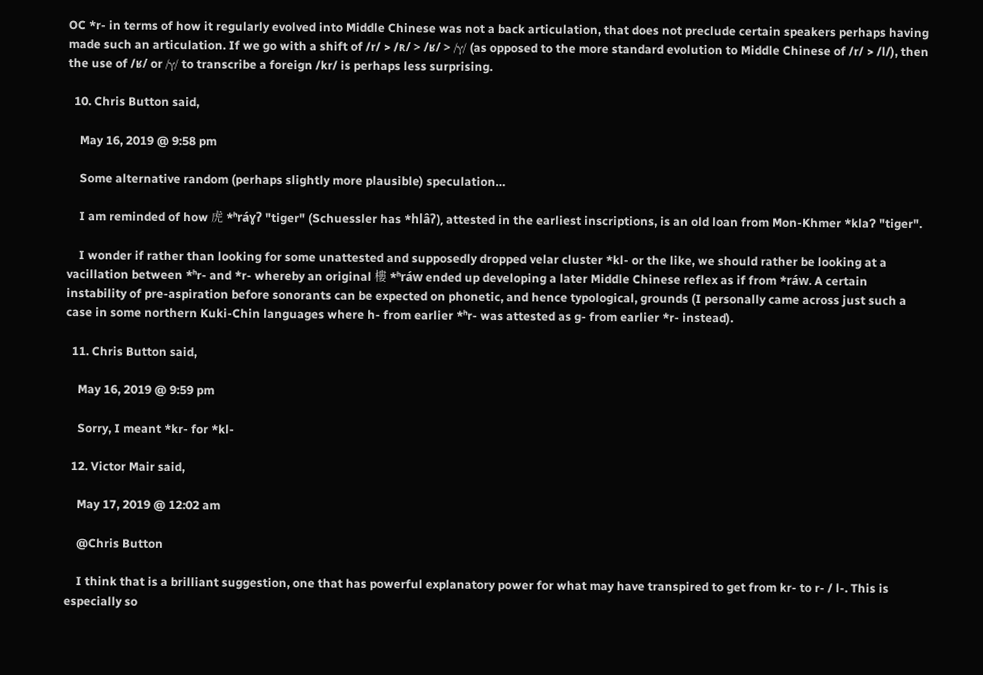OC *r- in terms of how it regularly evolved into Middle Chinese was not a back articulation, that does not preclude certain speakers perhaps having made such an articulation. If we go with a shift of /r/ > /ʀ/ > /ʁ/ > /γ/ (as opposed to the more standard evolution to Middle Chinese of /r/ > /l/), then the use of /ʁ/ or /γ/ to transcribe a foreign /kr/ is perhaps less surprising.

  10. Chris Button said,

    May 16, 2019 @ 9:58 pm

    Some alternative random (perhaps slightly more plausible) speculation…

    I am reminded of how 虎 *ʰráɣʔ "tiger" (Schuessler has *hlâʔ), attested in the earliest inscriptions, is an old loan from Mon-Khmer *klaʔ "tiger".

    I wonder if rather than looking for some unattested and supposedly dropped velar cluster *kl- or the like, we should rather be looking at a vacillation between *ʰr- and *r- whereby an original 樓 *ʰráw ended up developing a later Middle Chinese reflex as if from *ráw. A certain instability of pre-aspiration before sonorants can be expected on phonetic, and hence typological, grounds (I personally came across just such a case in some northern Kuki-Chin languages where h- from earlier *ʰr- was attested as g- from earlier *r- instead).

  11. Chris Button said,

    May 16, 2019 @ 9:59 pm

    Sorry, I meant *kr- for *kl-

  12. Victor Mair said,

    May 17, 2019 @ 12:02 am

    @Chris Button

    I think that is a brilliant suggestion, one that has powerful explanatory power for what may have transpired to get from kr- to r- / l-. This is especially so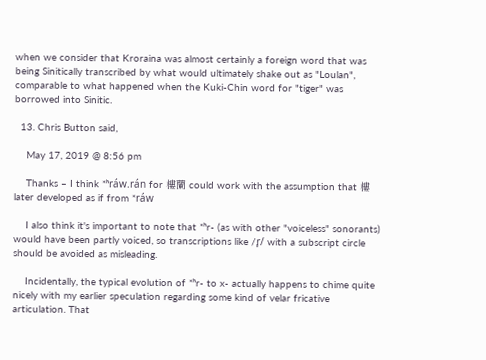when we consider that Kroraina was almost certainly a foreign word that was being Sinitically transcribed by what would ultimately shake out as "Loulan", comparable to what happened when the Kuki-Chin word for "tiger" was borrowed into Sinitic.

  13. Chris Button said,

    May 17, 2019 @ 8:56 pm

    Thanks – I think *ʰráw.rán for 樓蘭 could work with the assumption that 樓 later developed as if from *ráw

    I also think it's important to note that *ʰr- (as with other "voiceless" sonorants) would have been partly voiced, so transcriptions like /r̥/ with a subscript circle should be avoided as misleading.

    Incidentally, the typical evolution of *ʰr- to x- actually happens to chime quite nicely with my earlier speculation regarding some kind of velar fricative articulation. That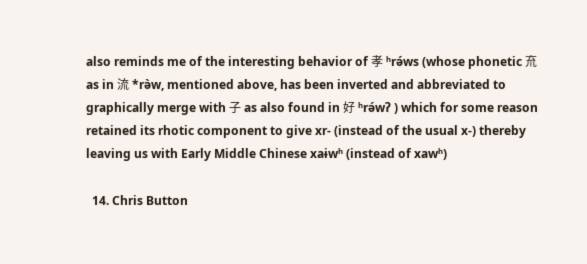also reminds me of the interesting behavior of 孝 ʰrə́ws (whose phonetic 㐬 as in 流 *rə̀w, mentioned above, has been inverted and abbreviated to graphically merge with 子 as also found in 好 ʰrə́wʔ ) which for some reason retained its rhotic component to give xr- (instead of the usual x-) thereby leaving us with Early Middle Chinese xaɨwʰ (instead of xawʰ)

  14. Chris Button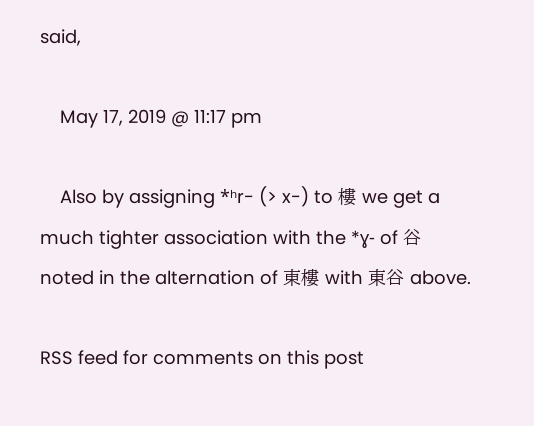said,

    May 17, 2019 @ 11:17 pm

    Also by assigning *ʰr- (> x-) to 樓 we get a much tighter association with the *ɣ- of 谷 noted in the alternation of 東樓 with 東谷 above.

RSS feed for comments on this post